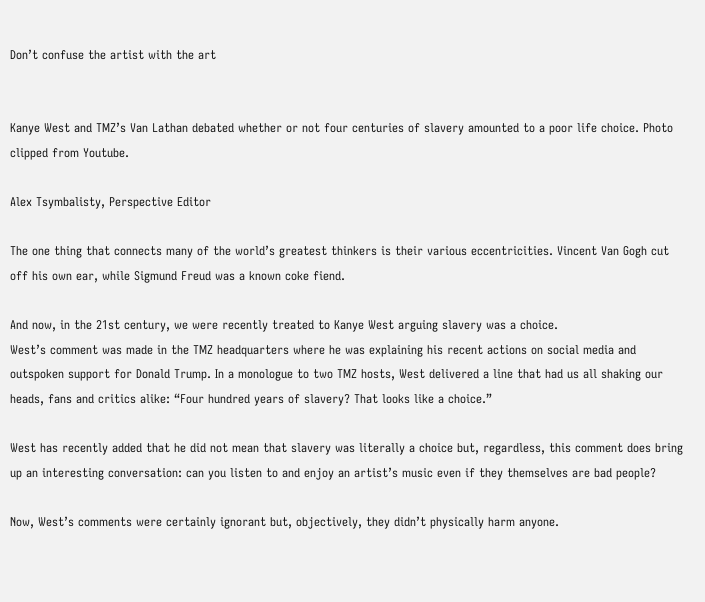Don’t confuse the artist with the art


Kanye West and TMZ’s Van Lathan debated whether or not four centuries of slavery amounted to a poor life choice. Photo clipped from Youtube.

Alex Tsymbalisty, Perspective Editor

The one thing that connects many of the world’s greatest thinkers is their various eccentricities. Vincent Van Gogh cut off his own ear, while Sigmund Freud was a known coke fiend.

And now, in the 21st century, we were recently treated to Kanye West arguing slavery was a choice.
West’s comment was made in the TMZ headquarters where he was explaining his recent actions on social media and outspoken support for Donald Trump. In a monologue to two TMZ hosts, West delivered a line that had us all shaking our heads, fans and critics alike: “Four hundred years of slavery? That looks like a choice.”

West has recently added that he did not mean that slavery was literally a choice but, regardless, this comment does bring up an interesting conversation: can you listen to and enjoy an artist’s music even if they themselves are bad people?

Now, West’s comments were certainly ignorant but, objectively, they didn’t physically harm anyone.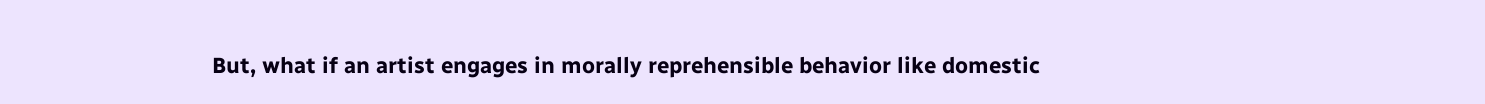But, what if an artist engages in morally reprehensible behavior like domestic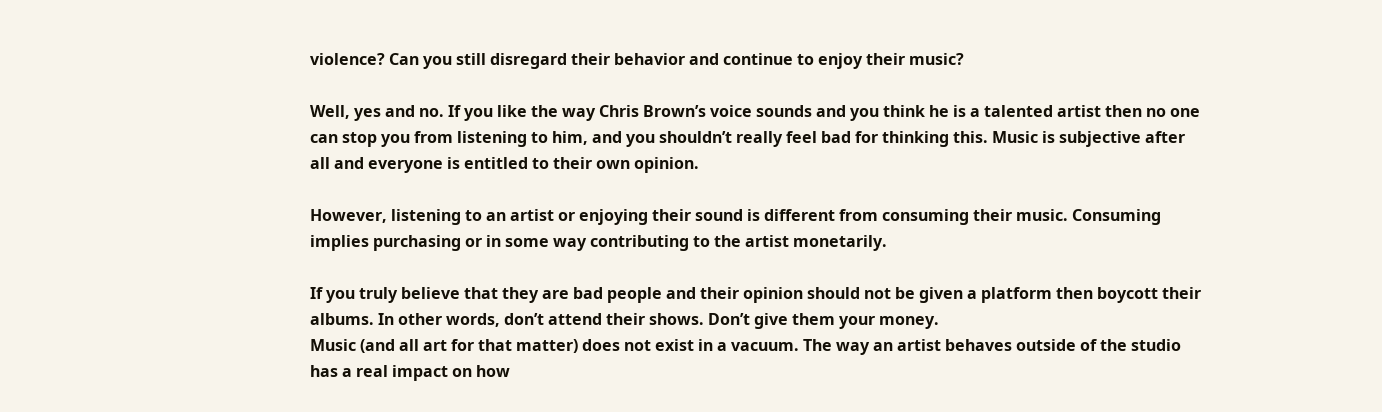violence? Can you still disregard their behavior and continue to enjoy their music?

Well, yes and no. If you like the way Chris Brown’s voice sounds and you think he is a talented artist then no one can stop you from listening to him, and you shouldn’t really feel bad for thinking this. Music is subjective after all and everyone is entitled to their own opinion.

However, listening to an artist or enjoying their sound is different from consuming their music. Consuming implies purchasing or in some way contributing to the artist monetarily.

If you truly believe that they are bad people and their opinion should not be given a platform then boycott their albums. In other words, don’t attend their shows. Don’t give them your money.
Music (and all art for that matter) does not exist in a vacuum. The way an artist behaves outside of the studio has a real impact on how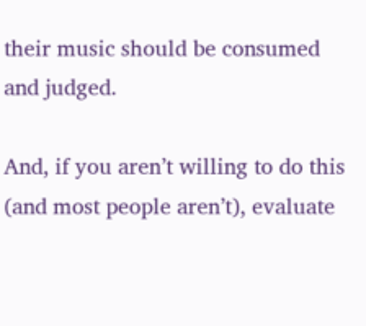their music should be consumed and judged.

And, if you aren’t willing to do this (and most people aren’t), evaluate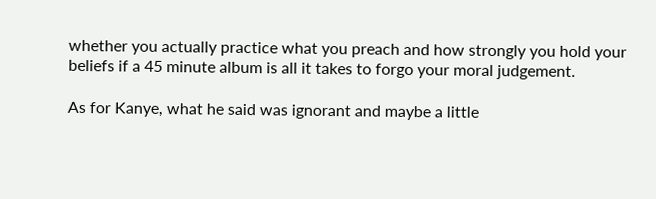whether you actually practice what you preach and how strongly you hold your beliefs if a 45 minute album is all it takes to forgo your moral judgement.

As for Kanye, what he said was ignorant and maybe a little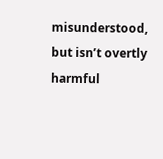misunderstood, but isn’t overtly harmful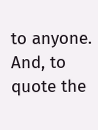to anyone. And, to quote the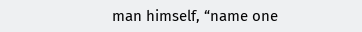man himself, “name one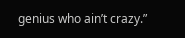genius who ain’t crazy.”